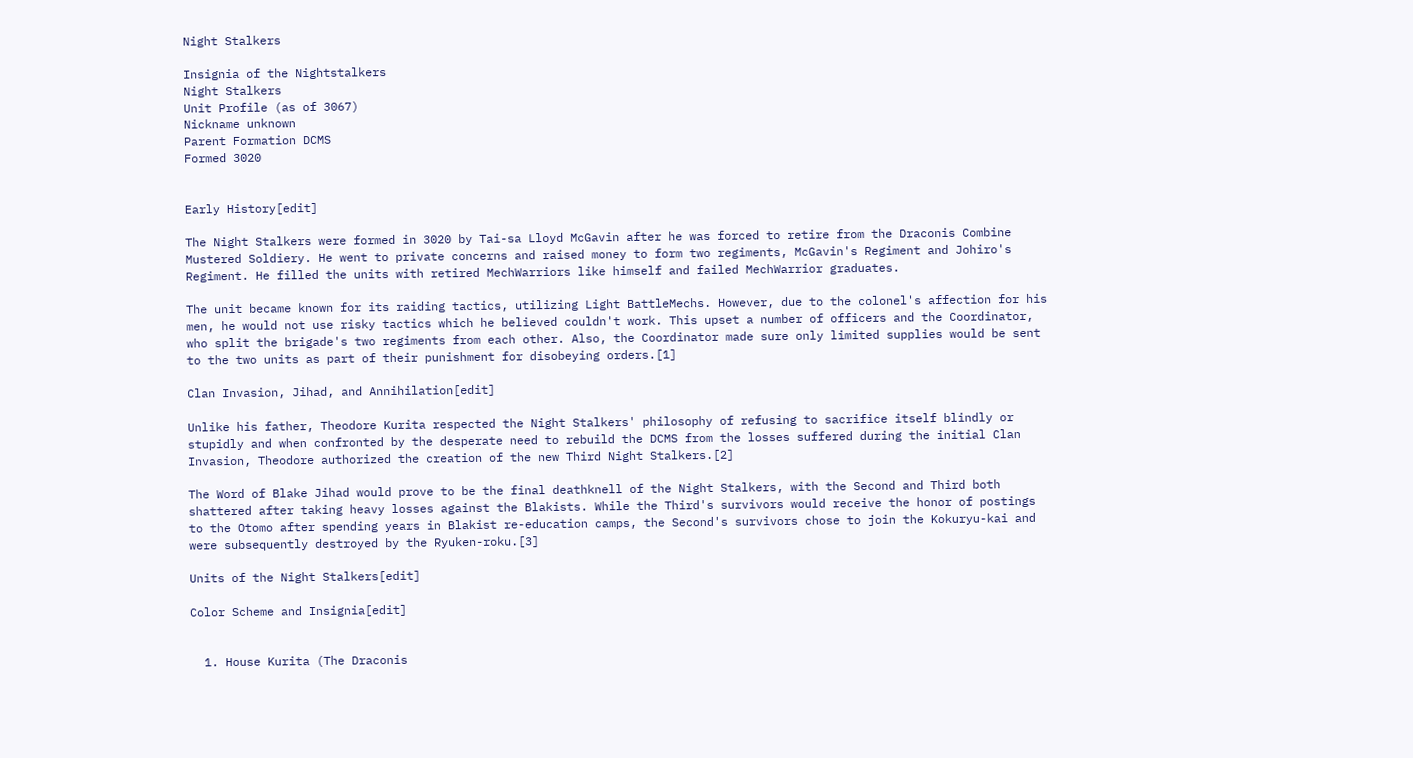Night Stalkers

Insignia of the Nightstalkers
Night Stalkers
Unit Profile (as of 3067)
Nickname unknown
Parent Formation DCMS
Formed 3020


Early History[edit]

The Night Stalkers were formed in 3020 by Tai-sa Lloyd McGavin after he was forced to retire from the Draconis Combine Mustered Soldiery. He went to private concerns and raised money to form two regiments, McGavin's Regiment and Johiro's Regiment. He filled the units with retired MechWarriors like himself and failed MechWarrior graduates.

The unit became known for its raiding tactics, utilizing Light BattleMechs. However, due to the colonel's affection for his men, he would not use risky tactics which he believed couldn't work. This upset a number of officers and the Coordinator, who split the brigade's two regiments from each other. Also, the Coordinator made sure only limited supplies would be sent to the two units as part of their punishment for disobeying orders.[1]

Clan Invasion, Jihad, and Annihilation[edit]

Unlike his father, Theodore Kurita respected the Night Stalkers' philosophy of refusing to sacrifice itself blindly or stupidly and when confronted by the desperate need to rebuild the DCMS from the losses suffered during the initial Clan Invasion, Theodore authorized the creation of the new Third Night Stalkers.[2]

The Word of Blake Jihad would prove to be the final deathknell of the Night Stalkers, with the Second and Third both shattered after taking heavy losses against the Blakists. While the Third's survivors would receive the honor of postings to the Otomo after spending years in Blakist re-education camps, the Second's survivors chose to join the Kokuryu-kai and were subsequently destroyed by the Ryuken-roku.[3]

Units of the Night Stalkers[edit]

Color Scheme and Insignia[edit]


  1. House Kurita (The Draconis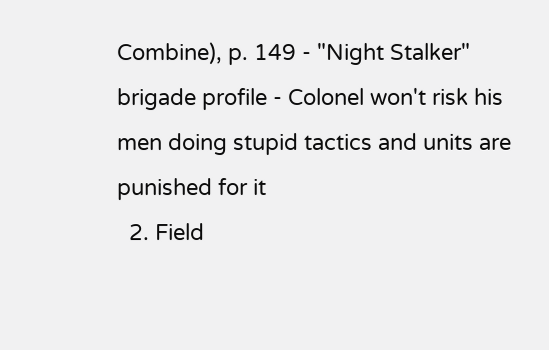Combine), p. 149 - "Night Stalker" brigade profile - Colonel won't risk his men doing stupid tactics and units are punished for it
  2. Field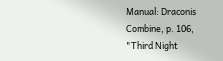Manual: Draconis Combine, p. 106, "Third Night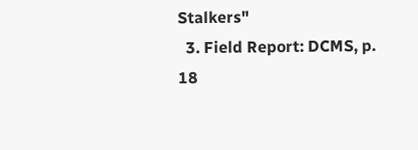Stalkers"
  3. Field Report: DCMS, p. 18